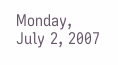Monday, July 2, 2007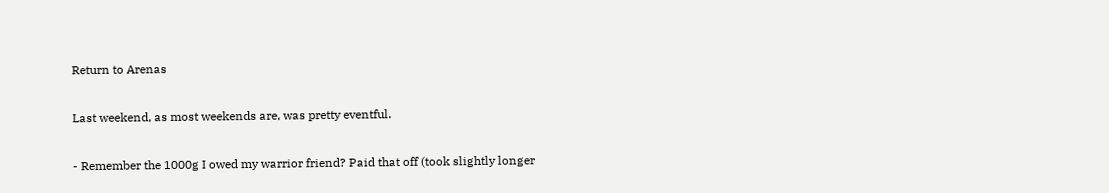Return to Arenas

Last weekend, as most weekends are, was pretty eventful.

- Remember the 1000g I owed my warrior friend? Paid that off (took slightly longer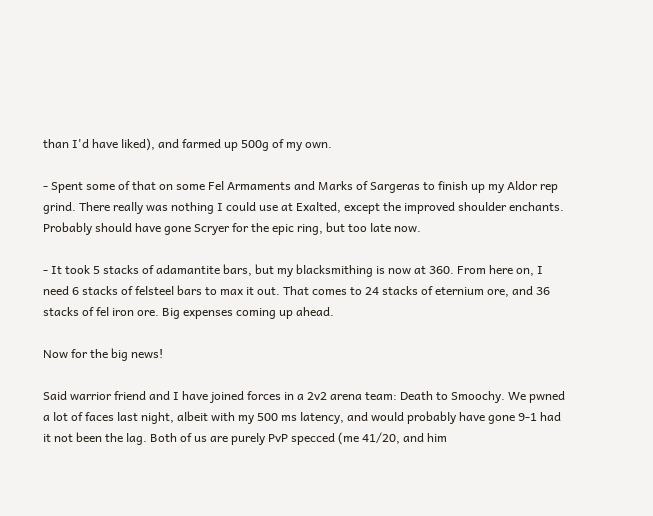than I'd have liked), and farmed up 500g of my own.

- Spent some of that on some Fel Armaments and Marks of Sargeras to finish up my Aldor rep grind. There really was nothing I could use at Exalted, except the improved shoulder enchants. Probably should have gone Scryer for the epic ring, but too late now.

- It took 5 stacks of adamantite bars, but my blacksmithing is now at 360. From here on, I need 6 stacks of felsteel bars to max it out. That comes to 24 stacks of eternium ore, and 36 stacks of fel iron ore. Big expenses coming up ahead.

Now for the big news!

Said warrior friend and I have joined forces in a 2v2 arena team: Death to Smoochy. We pwned a lot of faces last night, albeit with my 500 ms latency, and would probably have gone 9-1 had it not been the lag. Both of us are purely PvP specced (me 41/20, and him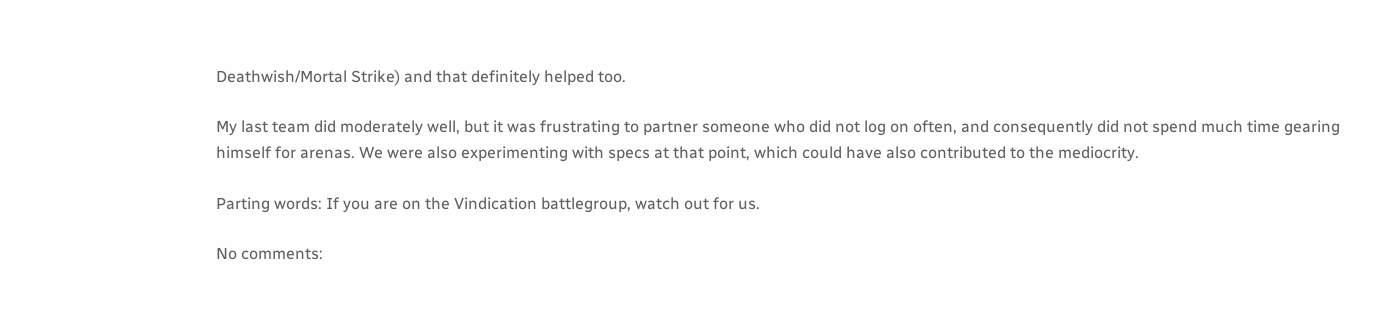Deathwish/Mortal Strike) and that definitely helped too.

My last team did moderately well, but it was frustrating to partner someone who did not log on often, and consequently did not spend much time gearing himself for arenas. We were also experimenting with specs at that point, which could have also contributed to the mediocrity.

Parting words: If you are on the Vindication battlegroup, watch out for us.

No comments: